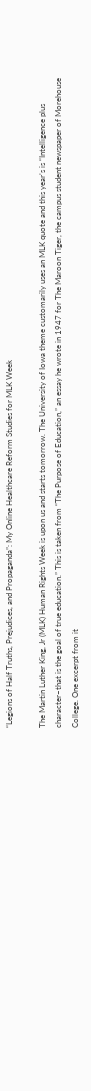“Legions of Half Truths, Prejudices, and Propaganda”: My Online Healthcare Reform Studies for MLK Week

The Martin Luther King, Jr (MLK) Human Rights Week is upon us and starts tomorrow. The University of Iowa theme customarily uses an MLK quote and this year’s is “Intelligence plus character–that is the goal of true education.” This is taken from “The Purpose of Education,” an essay he wrote in 1947 for The Maroon Tiger, the campus student newspaper of Morehouse College. One excerpt from it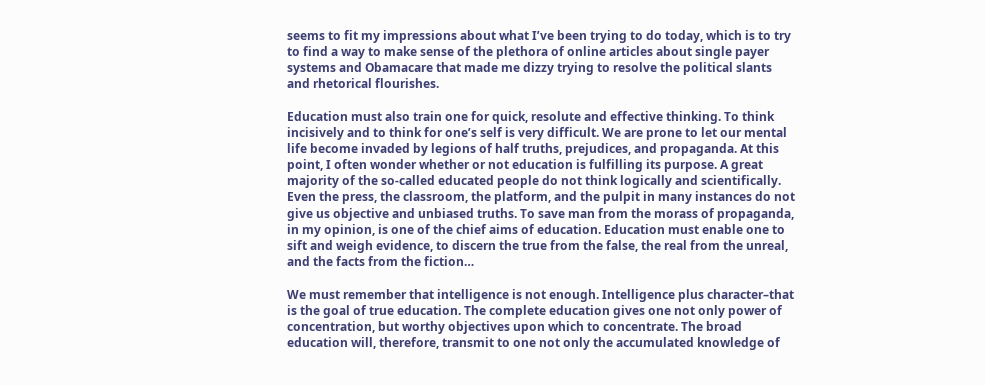seems to fit my impressions about what I’ve been trying to do today, which is to try to find a way to make sense of the plethora of online articles about single payer systems and Obamacare that made me dizzy trying to resolve the political slants and rhetorical flourishes.

Education must also train one for quick, resolute and effective thinking. To think incisively and to think for one’s self is very difficult. We are prone to let our mental life become invaded by legions of half truths, prejudices, and propaganda. At this point, I often wonder whether or not education is fulfilling its purpose. A great majority of the so-called educated people do not think logically and scientifically. Even the press, the classroom, the platform, and the pulpit in many instances do not give us objective and unbiased truths. To save man from the morass of propaganda, in my opinion, is one of the chief aims of education. Education must enable one to sift and weigh evidence, to discern the true from the false, the real from the unreal, and the facts from the fiction…

We must remember that intelligence is not enough. Intelligence plus character–that is the goal of true education. The complete education gives one not only power of concentration, but worthy objectives upon which to concentrate. The broad education will, therefore, transmit to one not only the accumulated knowledge of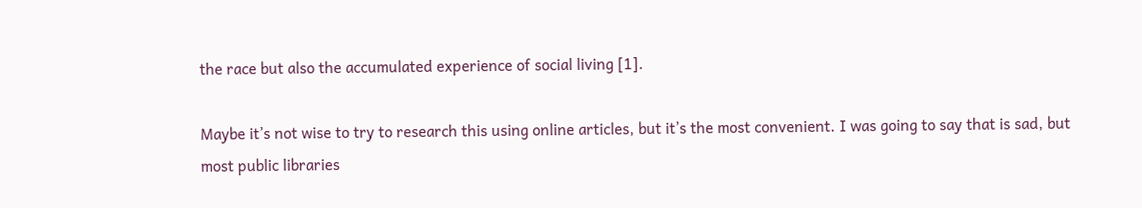the race but also the accumulated experience of social living [1].

Maybe it’s not wise to try to research this using online articles, but it’s the most convenient. I was going to say that is sad, but most public libraries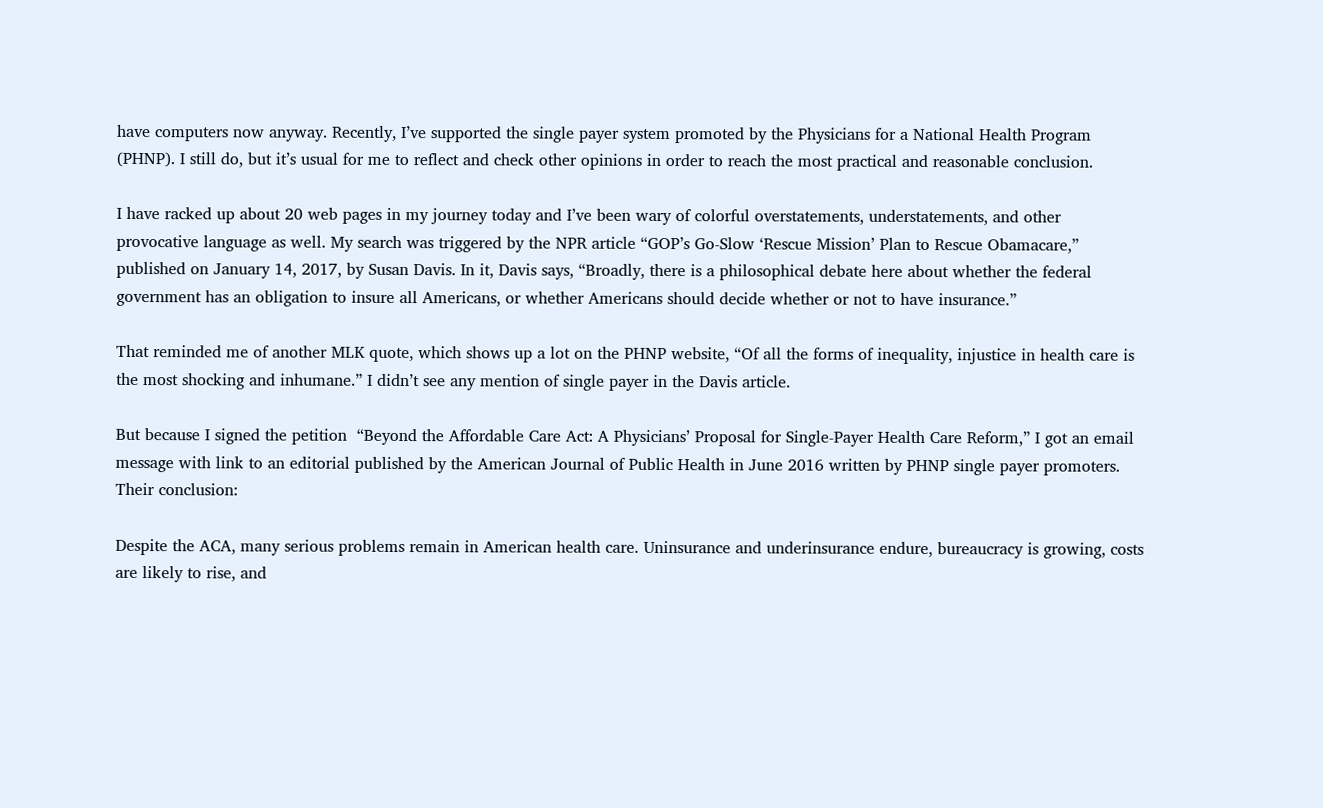have computers now anyway. Recently, I’ve supported the single payer system promoted by the Physicians for a National Health Program (PHNP). I still do, but it’s usual for me to reflect and check other opinions in order to reach the most practical and reasonable conclusion.

I have racked up about 20 web pages in my journey today and I’ve been wary of colorful overstatements, understatements, and other provocative language as well. My search was triggered by the NPR article “GOP’s Go-Slow ‘Rescue Mission’ Plan to Rescue Obamacare,” published on January 14, 2017, by Susan Davis. In it, Davis says, “Broadly, there is a philosophical debate here about whether the federal government has an obligation to insure all Americans, or whether Americans should decide whether or not to have insurance.”

That reminded me of another MLK quote, which shows up a lot on the PHNP website, “Of all the forms of inequality, injustice in health care is the most shocking and inhumane.” I didn’t see any mention of single payer in the Davis article.

But because I signed the petition  “Beyond the Affordable Care Act: A Physicians’ Proposal for Single-Payer Health Care Reform,” I got an email message with link to an editorial published by the American Journal of Public Health in June 2016 written by PHNP single payer promoters. Their conclusion:

Despite the ACA, many serious problems remain in American health care. Uninsurance and underinsurance endure, bureaucracy is growing, costs are likely to rise, and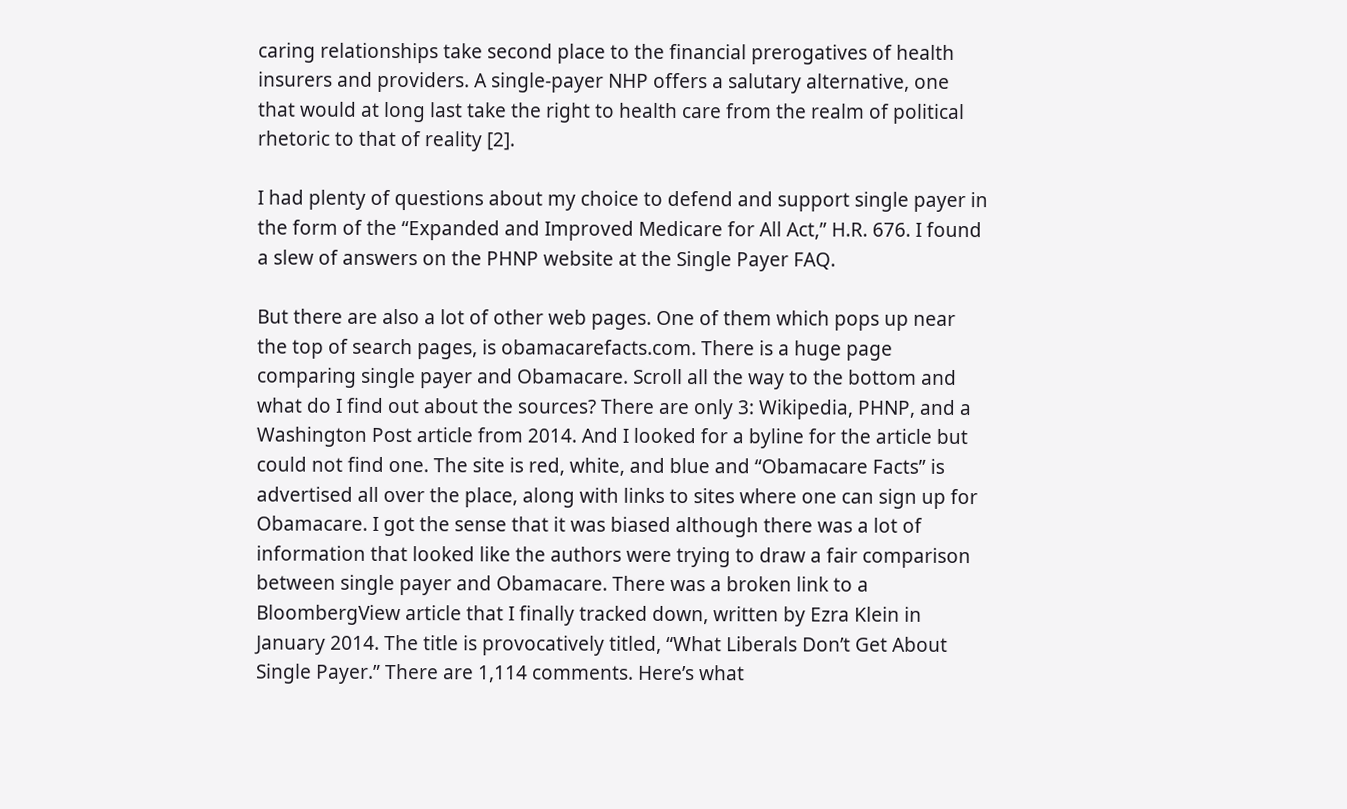caring relationships take second place to the financial prerogatives of health insurers and providers. A single-payer NHP offers a salutary alternative, one that would at long last take the right to health care from the realm of political rhetoric to that of reality [2].

I had plenty of questions about my choice to defend and support single payer in the form of the “Expanded and Improved Medicare for All Act,” H.R. 676. I found a slew of answers on the PHNP website at the Single Payer FAQ.

But there are also a lot of other web pages. One of them which pops up near the top of search pages, is obamacarefacts.com. There is a huge page comparing single payer and Obamacare. Scroll all the way to the bottom and what do I find out about the sources? There are only 3: Wikipedia, PHNP, and a Washington Post article from 2014. And I looked for a byline for the article but could not find one. The site is red, white, and blue and “Obamacare Facts” is advertised all over the place, along with links to sites where one can sign up for Obamacare. I got the sense that it was biased although there was a lot of information that looked like the authors were trying to draw a fair comparison between single payer and Obamacare. There was a broken link to a BloombergView article that I finally tracked down, written by Ezra Klein in January 2014. The title is provocatively titled, “What Liberals Don’t Get About Single Payer.” There are 1,114 comments. Here’s what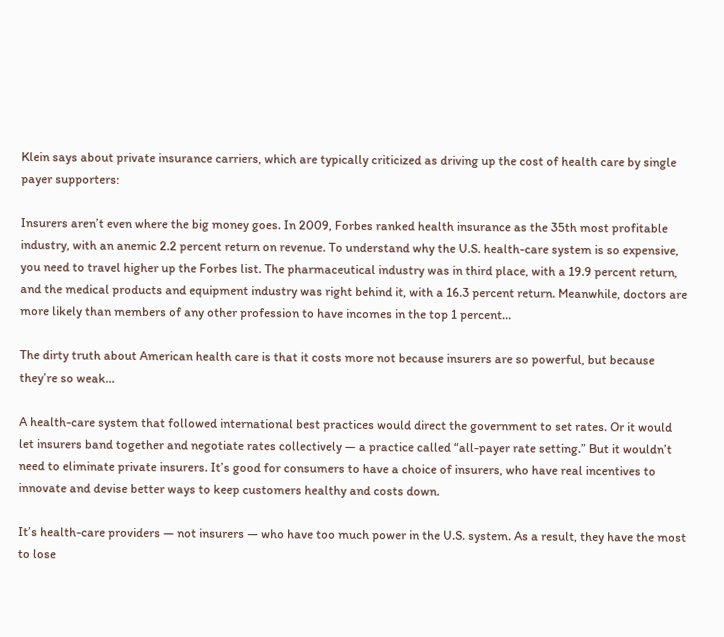Klein says about private insurance carriers, which are typically criticized as driving up the cost of health care by single payer supporters:

Insurers aren’t even where the big money goes. In 2009, Forbes ranked health insurance as the 35th most profitable industry, with an anemic 2.2 percent return on revenue. To understand why the U.S. health-care system is so expensive, you need to travel higher up the Forbes list. The pharmaceutical industry was in third place, with a 19.9 percent return, and the medical products and equipment industry was right behind it, with a 16.3 percent return. Meanwhile, doctors are more likely than members of any other profession to have incomes in the top 1 percent…

The dirty truth about American health care is that it costs more not because insurers are so powerful, but because they’re so weak…

A health-care system that followed international best practices would direct the government to set rates. Or it would let insurers band together and negotiate rates collectively — a practice called “all-payer rate setting.” But it wouldn’t need to eliminate private insurers. It’s good for consumers to have a choice of insurers, who have real incentives to innovate and devise better ways to keep customers healthy and costs down.

It’s health-care providers — not insurers — who have too much power in the U.S. system. As a result, they have the most to lose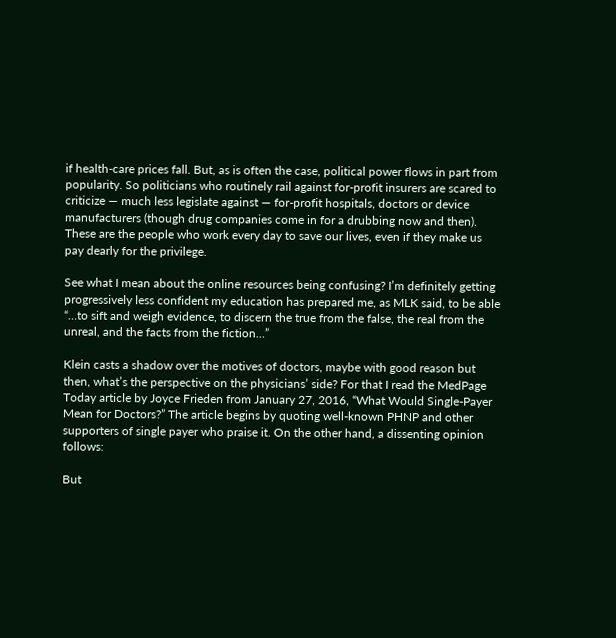if health-care prices fall. But, as is often the case, political power flows in part from popularity. So politicians who routinely rail against for-profit insurers are scared to criticize — much less legislate against — for-profit hospitals, doctors or device manufacturers (though drug companies come in for a drubbing now and then). These are the people who work every day to save our lives, even if they make us pay dearly for the privilege.

See what I mean about the online resources being confusing? I’m definitely getting progressively less confident my education has prepared me, as MLK said, to be able “…to sift and weigh evidence, to discern the true from the false, the real from the unreal, and the facts from the fiction…”

Klein casts a shadow over the motives of doctors, maybe with good reason but then, what’s the perspective on the physicians’ side? For that I read the MedPage Today article by Joyce Frieden from January 27, 2016, “What Would Single-Payer Mean for Doctors?” The article begins by quoting well-known PHNP and other supporters of single payer who praise it. On the other hand, a dissenting opinion follows:

But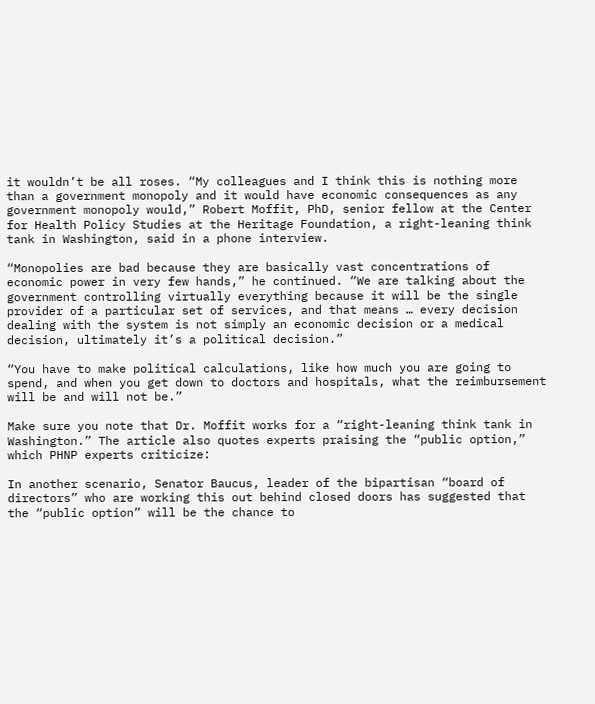it wouldn’t be all roses. “My colleagues and I think this is nothing more than a government monopoly and it would have economic consequences as any government monopoly would,” Robert Moffit, PhD, senior fellow at the Center for Health Policy Studies at the Heritage Foundation, a right-leaning think tank in Washington, said in a phone interview.

“Monopolies are bad because they are basically vast concentrations of economic power in very few hands,” he continued. “We are talking about the government controlling virtually everything because it will be the single provider of a particular set of services, and that means … every decision dealing with the system is not simply an economic decision or a medical decision, ultimately it’s a political decision.”

“You have to make political calculations, like how much you are going to spend, and when you get down to doctors and hospitals, what the reimbursement will be and will not be.”

Make sure you note that Dr. Moffit works for a “right-leaning think tank in Washington.” The article also quotes experts praising the “public option,” which PHNP experts criticize:

In another scenario, Senator Baucus, leader of the bipartisan “board of directors” who are working this out behind closed doors has suggested that the “public option” will be the chance to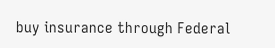buy insurance through Federal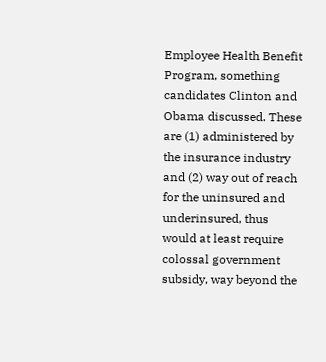Employee Health Benefit Program, something candidates Clinton and Obama discussed. These are (1) administered by the insurance industry and (2) way out of reach for the uninsured and underinsured, thus would at least require colossal government subsidy, way beyond the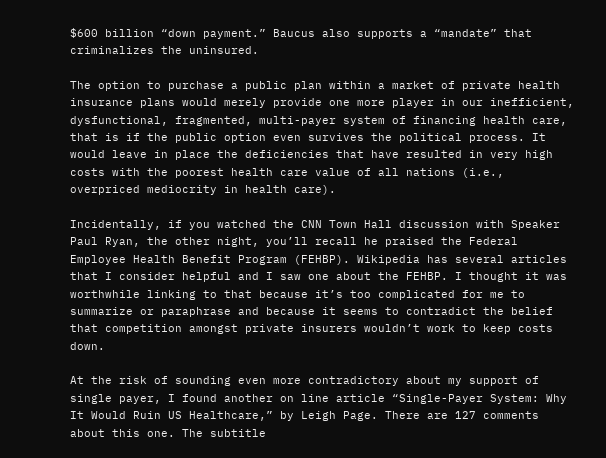$600 billion “down payment.” Baucus also supports a “mandate” that criminalizes the uninsured.

The option to purchase a public plan within a market of private health insurance plans would merely provide one more player in our inefficient, dysfunctional, fragmented, multi-payer system of financing health care, that is if the public option even survives the political process. It would leave in place the deficiencies that have resulted in very high costs with the poorest health care value of all nations (i.e., overpriced mediocrity in health care).

Incidentally, if you watched the CNN Town Hall discussion with Speaker Paul Ryan, the other night, you’ll recall he praised the Federal Employee Health Benefit Program (FEHBP). Wikipedia has several articles that I consider helpful and I saw one about the FEHBP. I thought it was worthwhile linking to that because it’s too complicated for me to summarize or paraphrase and because it seems to contradict the belief that competition amongst private insurers wouldn’t work to keep costs down.

At the risk of sounding even more contradictory about my support of single payer, I found another on line article “Single-Payer System: Why It Would Ruin US Healthcare,” by Leigh Page. There are 127 comments about this one. The subtitle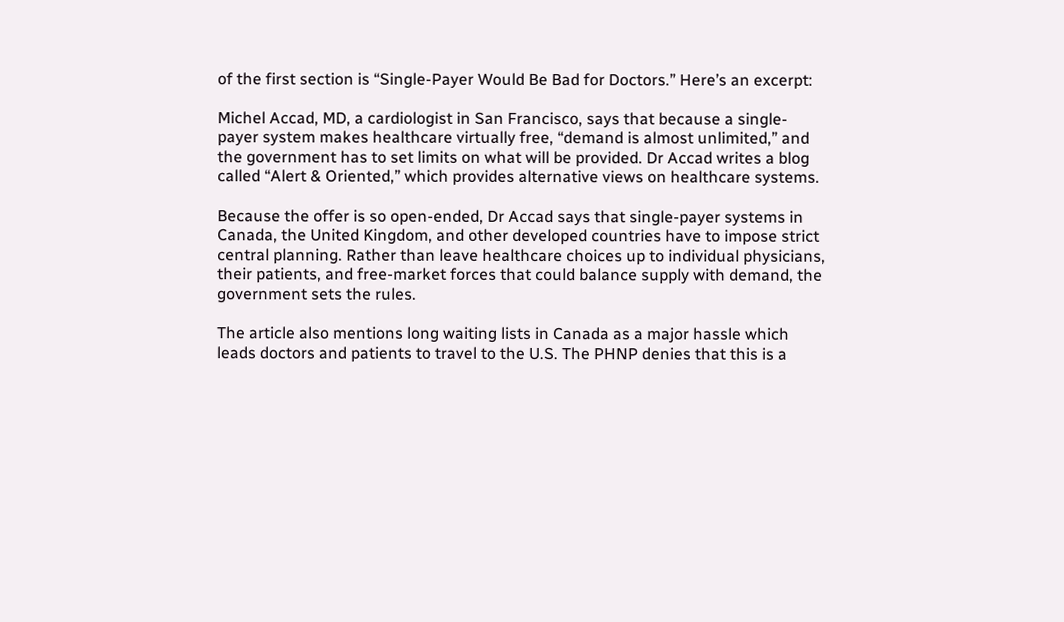of the first section is “Single-Payer Would Be Bad for Doctors.” Here’s an excerpt:

Michel Accad, MD, a cardiologist in San Francisco, says that because a single-payer system makes healthcare virtually free, “demand is almost unlimited,” and the government has to set limits on what will be provided. Dr Accad writes a blog called “Alert & Oriented,” which provides alternative views on healthcare systems.

Because the offer is so open-ended, Dr Accad says that single-payer systems in Canada, the United Kingdom, and other developed countries have to impose strict central planning. Rather than leave healthcare choices up to individual physicians, their patients, and free-market forces that could balance supply with demand, the government sets the rules.

The article also mentions long waiting lists in Canada as a major hassle which leads doctors and patients to travel to the U.S. The PHNP denies that this is a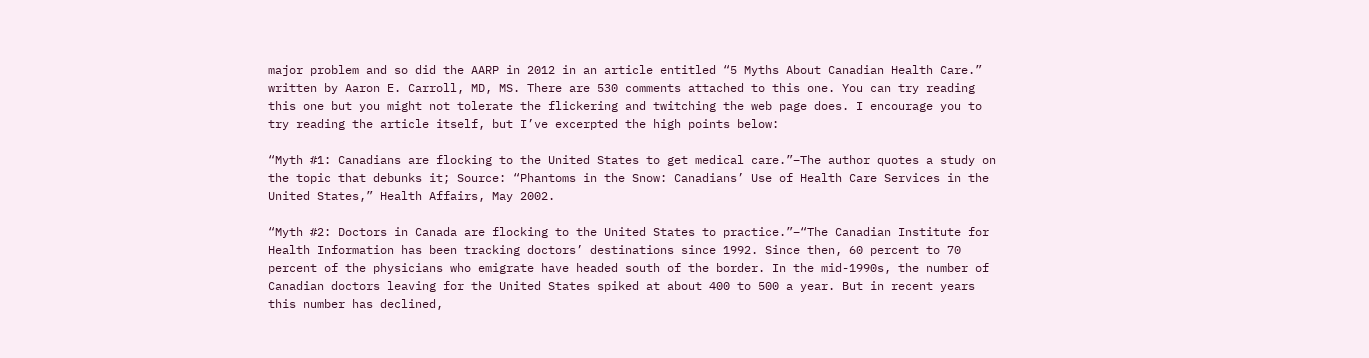major problem and so did the AARP in 2012 in an article entitled “5 Myths About Canadian Health Care.” written by Aaron E. Carroll, MD, MS. There are 530 comments attached to this one. You can try reading this one but you might not tolerate the flickering and twitching the web page does. I encourage you to try reading the article itself, but I’ve excerpted the high points below:

“Myth #1: Canadians are flocking to the United States to get medical care.”–The author quotes a study on the topic that debunks it; Source: “Phantoms in the Snow: Canadians’ Use of Health Care Services in the United States,” Health Affairs, May 2002.

“Myth #2: Doctors in Canada are flocking to the United States to practice.”–“The Canadian Institute for Health Information has been tracking doctors’ destinations since 1992. Since then, 60 percent to 70 percent of the physicians who emigrate have headed south of the border. In the mid-1990s, the number of Canadian doctors leaving for the United States spiked at about 400 to 500 a year. But in recent years this number has declined,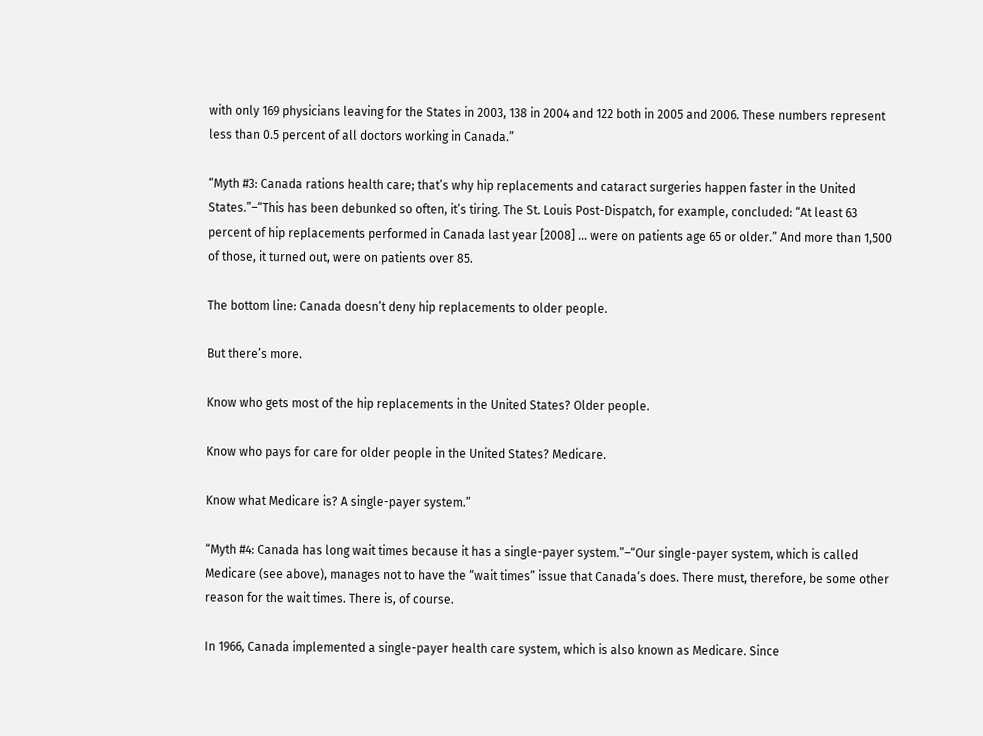with only 169 physicians leaving for the States in 2003, 138 in 2004 and 122 both in 2005 and 2006. These numbers represent less than 0.5 percent of all doctors working in Canada.”

“Myth #3: Canada rations health care; that’s why hip replacements and cataract surgeries happen faster in the United States.”–“This has been debunked so often, it’s tiring. The St. Louis Post-Dispatch, for example, concluded: “At least 63 percent of hip replacements performed in Canada last year [2008] … were on patients age 65 or older.” And more than 1,500 of those, it turned out, were on patients over 85.

The bottom line: Canada doesn’t deny hip replacements to older people.

But there’s more.

Know who gets most of the hip replacements in the United States? Older people.

Know who pays for care for older people in the United States? Medicare.

Know what Medicare is? A single-payer system.”

“Myth #4: Canada has long wait times because it has a single-payer system.”–“Our single-payer system, which is called Medicare (see above), manages not to have the “wait times” issue that Canada’s does. There must, therefore, be some other reason for the wait times. There is, of course.

In 1966, Canada implemented a single-payer health care system, which is also known as Medicare. Since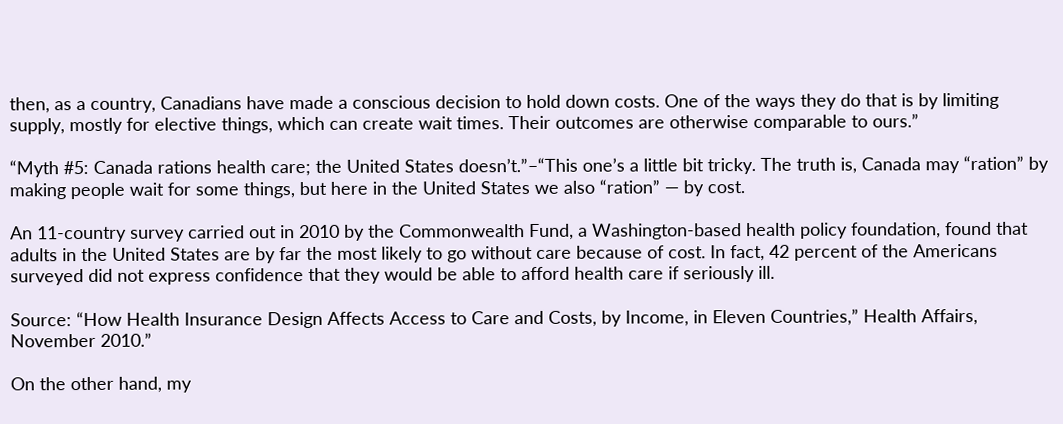then, as a country, Canadians have made a conscious decision to hold down costs. One of the ways they do that is by limiting supply, mostly for elective things, which can create wait times. Their outcomes are otherwise comparable to ours.”

“Myth #5: Canada rations health care; the United States doesn’t.”–“This one’s a little bit tricky. The truth is, Canada may “ration” by making people wait for some things, but here in the United States we also “ration” — by cost.

An 11-country survey carried out in 2010 by the Commonwealth Fund, a Washington-based health policy foundation, found that adults in the United States are by far the most likely to go without care because of cost. In fact, 42 percent of the Americans surveyed did not express confidence that they would be able to afford health care if seriously ill.

Source: “How Health Insurance Design Affects Access to Care and Costs, by Income, in Eleven Countries,” Health Affairs, November 2010.”

On the other hand, my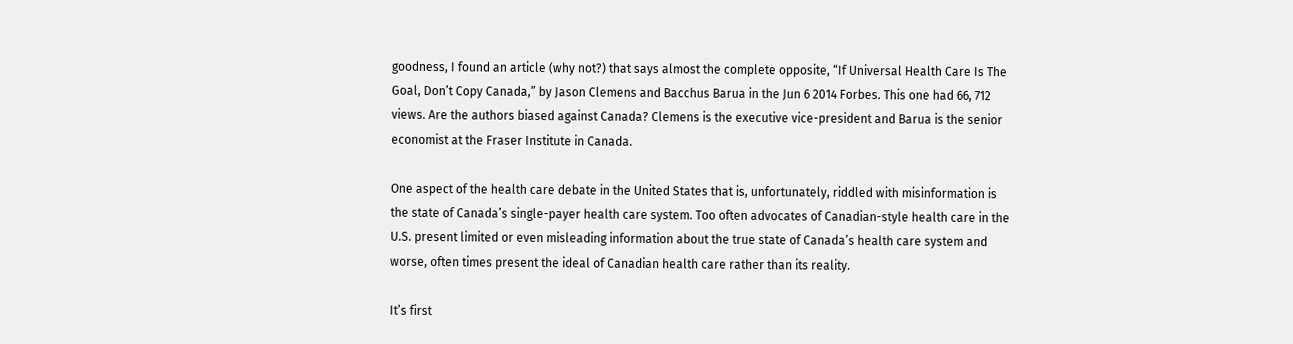goodness, I found an article (why not?) that says almost the complete opposite, “If Universal Health Care Is The Goal, Don’t Copy Canada,” by Jason Clemens and Bacchus Barua in the Jun 6 2014 Forbes. This one had 66, 712 views. Are the authors biased against Canada? Clemens is the executive vice-president and Barua is the senior economist at the Fraser Institute in Canada.

One aspect of the health care debate in the United States that is, unfortunately, riddled with misinformation is the state of Canada’s single-payer health care system. Too often advocates of Canadian-style health care in the U.S. present limited or even misleading information about the true state of Canada’s health care system and worse, often times present the ideal of Canadian health care rather than its reality.

It’s first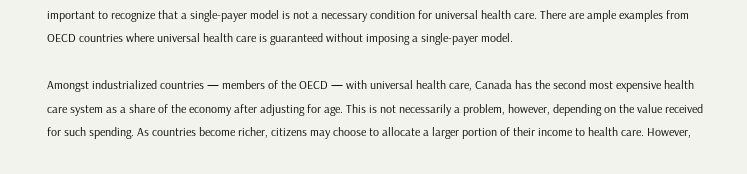important to recognize that a single-payer model is not a necessary condition for universal health care. There are ample examples from OECD countries where universal health care is guaranteed without imposing a single-payer model.

Amongst industrialized countries — members of the OECD — with universal health care, Canada has the second most expensive health care system as a share of the economy after adjusting for age. This is not necessarily a problem, however, depending on the value received for such spending. As countries become richer, citizens may choose to allocate a larger portion of their income to health care. However,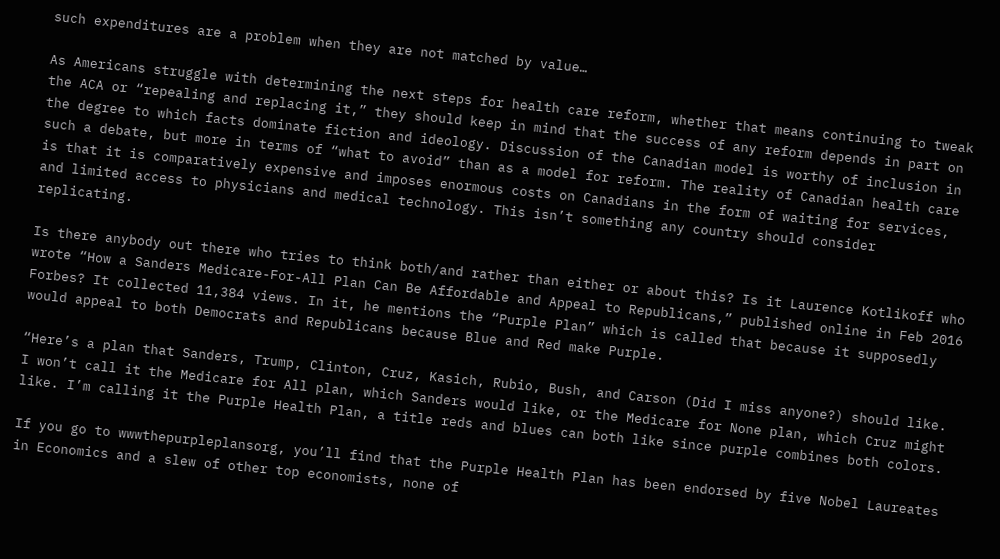such expenditures are a problem when they are not matched by value…

As Americans struggle with determining the next steps for health care reform, whether that means continuing to tweak the ACA or “repealing and replacing it,” they should keep in mind that the success of any reform depends in part on the degree to which facts dominate fiction and ideology. Discussion of the Canadian model is worthy of inclusion in such a debate, but more in terms of “what to avoid” than as a model for reform. The reality of Canadian health care is that it is comparatively expensive and imposes enormous costs on Canadians in the form of waiting for services, and limited access to physicians and medical technology. This isn’t something any country should consider replicating.

Is there anybody out there who tries to think both/and rather than either or about this? Is it Laurence Kotlikoff who wrote “How a Sanders Medicare-For-All Plan Can Be Affordable and Appeal to Republicans,” published online in Feb 2016 Forbes? It collected 11,384 views. In it, he mentions the “Purple Plan” which is called that because it supposedly would appeal to both Democrats and Republicans because Blue and Red make Purple.

“Here’s a plan that Sanders, Trump, Clinton, Cruz, Kasich, Rubio, Bush, and Carson (Did I miss anyone?) should like. I won’t call it the Medicare for All plan, which Sanders would like, or the Medicare for None plan, which Cruz might like. I’m calling it the Purple Health Plan, a title reds and blues can both like since purple combines both colors.

If you go to wwwthepurpleplansorg, you’ll find that the Purple Health Plan has been endorsed by five Nobel Laureates in Economics and a slew of other top economists, none of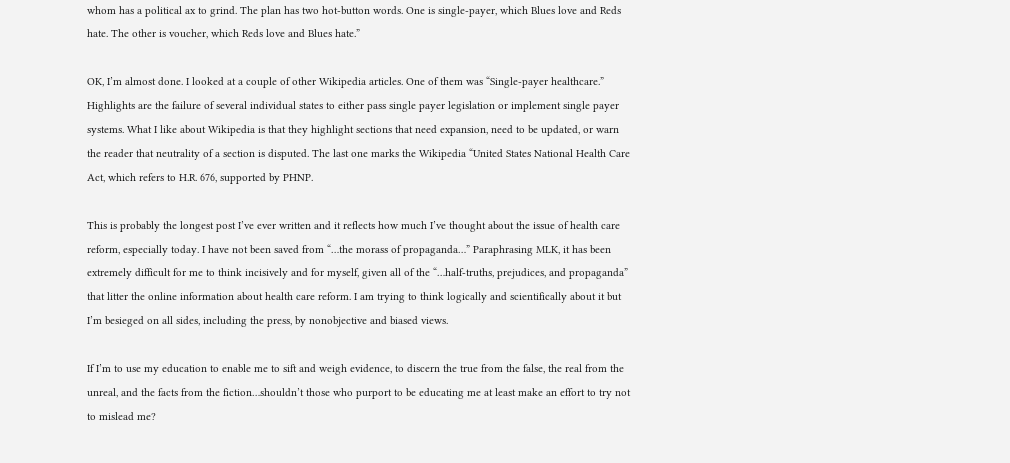whom has a political ax to grind. The plan has two hot-button words. One is single-payer, which Blues love and Reds hate. The other is voucher, which Reds love and Blues hate.”

OK, I’m almost done. I looked at a couple of other Wikipedia articles. One of them was “Single-payer healthcare.” Highlights are the failure of several individual states to either pass single payer legislation or implement single payer systems. What I like about Wikipedia is that they highlight sections that need expansion, need to be updated, or warn the reader that neutrality of a section is disputed. The last one marks the Wikipedia “United States National Health Care Act, which refers to H.R. 676, supported by PHNP.

This is probably the longest post I’ve ever written and it reflects how much I’ve thought about the issue of health care reform, especially today. I have not been saved from “…the morass of propaganda…” Paraphrasing MLK, it has been extremely difficult for me to think incisively and for myself, given all of the “…half-truths, prejudices, and propaganda” that litter the online information about health care reform. I am trying to think logically and scientifically about it but I’m besieged on all sides, including the press, by nonobjective and biased views.

If I’m to use my education to enable me to sift and weigh evidence, to discern the true from the false, the real from the unreal, and the facts from the fiction…shouldn’t those who purport to be educating me at least make an effort to try not to mislead me?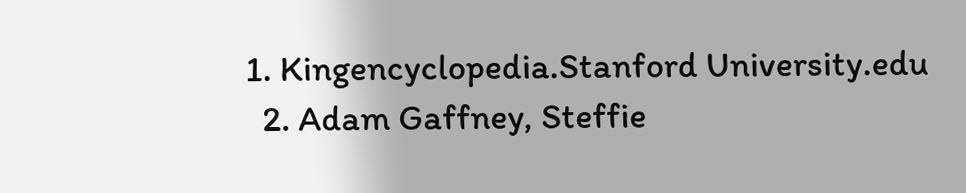1. Kingencyclopedia.Stanford University.edu
  2. Adam Gaffney, Steffie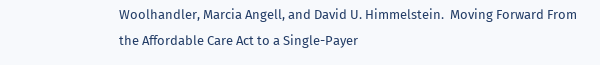Woolhandler, Marcia Angell, and David U. Himmelstein.  Moving Forward From the Affordable Care Act to a Single-Payer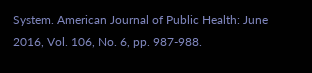System. American Journal of Public Health: June 2016, Vol. 106, No. 6, pp. 987-988.